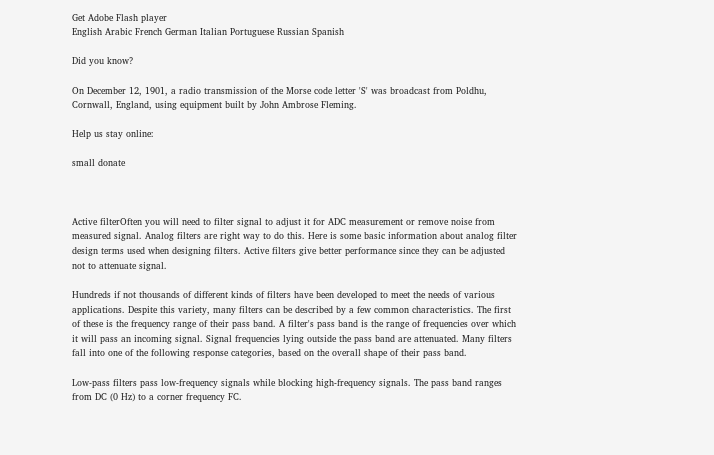Get Adobe Flash player
English Arabic French German Italian Portuguese Russian Spanish

Did you know?

On December 12, 1901, a radio transmission of the Morse code letter 'S' was broadcast from Poldhu, Cornwall, England, using equipment built by John Ambrose Fleming.

Help us stay online:

small donate



Active filterOften you will need to filter signal to adjust it for ADC measurement or remove noise from measured signal. Analog filters are right way to do this. Here is some basic information about analog filter design terms used when designing filters. Active filters give better performance since they can be adjusted not to attenuate signal.

Hundreds if not thousands of different kinds of filters have been developed to meet the needs of various applications. Despite this variety, many filters can be described by a few common characteristics. The first of these is the frequency range of their pass band. A filter's pass band is the range of frequencies over which it will pass an incoming signal. Signal frequencies lying outside the pass band are attenuated. Many filters fall into one of the following response categories, based on the overall shape of their pass band.

Low-pass filters pass low-frequency signals while blocking high-frequency signals. The pass band ranges from DC (0 Hz) to a corner frequency FC.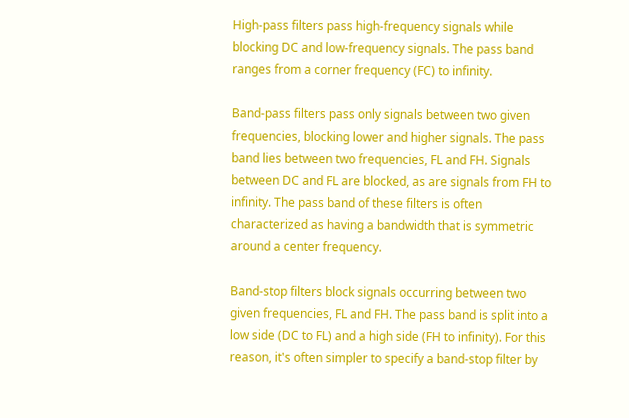High-pass filters pass high-frequency signals while blocking DC and low-frequency signals. The pass band ranges from a corner frequency (FC) to infinity.

Band-pass filters pass only signals between two given frequencies, blocking lower and higher signals. The pass band lies between two frequencies, FL and FH. Signals between DC and FL are blocked, as are signals from FH to infinity. The pass band of these filters is often characterized as having a bandwidth that is symmetric around a center frequency.

Band-stop filters block signals occurring between two given frequencies, FL and FH. The pass band is split into a low side (DC to FL) and a high side (FH to infinity). For this reason, it's often simpler to specify a band-stop filter by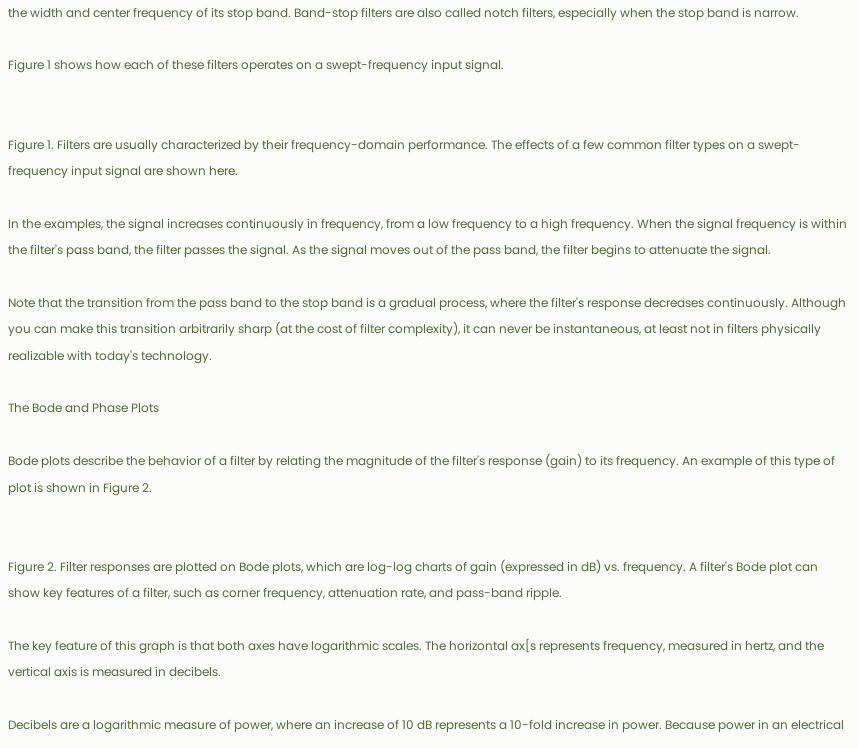the width and center frequency of its stop band. Band-stop filters are also called notch filters, especially when the stop band is narrow.

Figure 1 shows how each of these filters operates on a swept-frequency input signal.


Figure 1. Filters are usually characterized by their frequency-domain performance. The effects of a few common filter types on a swept-frequency input signal are shown here.

In the examples, the signal increases continuously in frequency, from a low frequency to a high frequency. When the signal frequency is within the filter's pass band, the filter passes the signal. As the signal moves out of the pass band, the filter begins to attenuate the signal.

Note that the transition from the pass band to the stop band is a gradual process, where the filter's response decreases continuously. Although you can make this transition arbitrarily sharp (at the cost of filter complexity), it can never be instantaneous, at least not in filters physically realizable with today's technology.

The Bode and Phase Plots

Bode plots describe the behavior of a filter by relating the magnitude of the filter's response (gain) to its frequency. An example of this type of plot is shown in Figure 2.


Figure 2. Filter responses are plotted on Bode plots, which are log-log charts of gain (expressed in dB) vs. frequency. A filter's Bode plot can show key features of a filter, such as corner frequency, attenuation rate, and pass-band ripple.

The key feature of this graph is that both axes have logarithmic scales. The horizontal ax[s represents frequency, measured in hertz, and the vertical axis is measured in decibels.

Decibels are a logarithmic measure of power, where an increase of 10 dB represents a 10-fold increase in power. Because power in an electrical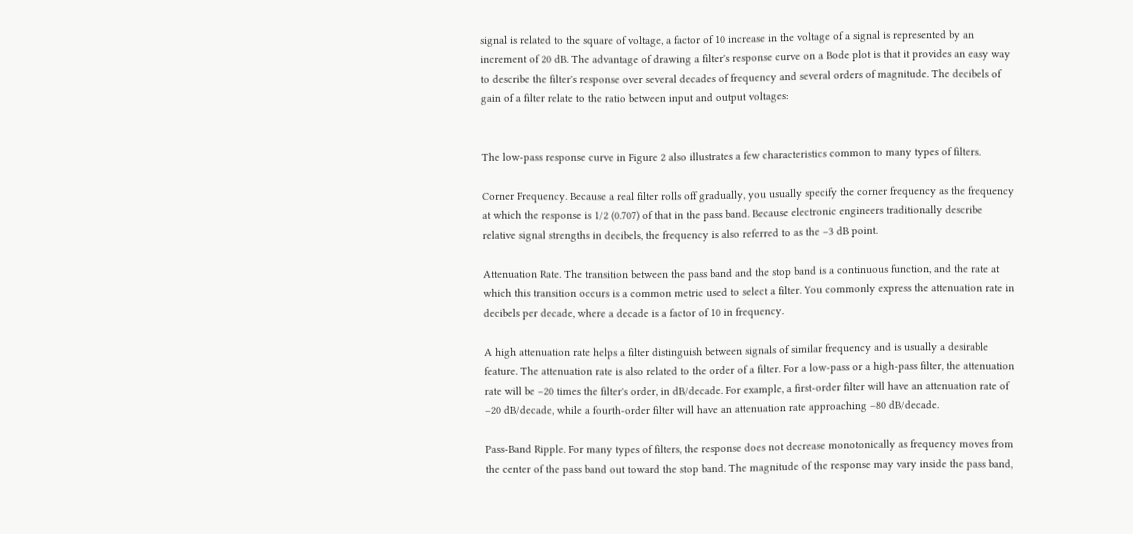signal is related to the square of voltage, a factor of 10 increase in the voltage of a signal is represented by an increment of 20 dB. The advantage of drawing a filter's response curve on a Bode plot is that it provides an easy way to describe the filter's response over several decades of frequency and several orders of magnitude. The decibels of gain of a filter relate to the ratio between input and output voltages:


The low-pass response curve in Figure 2 also illustrates a few characteristics common to many types of filters.

Corner Frequency. Because a real filter rolls off gradually, you usually specify the corner frequency as the frequency at which the response is 1/2 (0.707) of that in the pass band. Because electronic engineers traditionally describe relative signal strengths in decibels, the frequency is also referred to as the –3 dB point.

Attenuation Rate. The transition between the pass band and the stop band is a continuous function, and the rate at which this transition occurs is a common metric used to select a filter. You commonly express the attenuation rate in decibels per decade, where a decade is a factor of 10 in frequency.

A high attenuation rate helps a filter distinguish between signals of similar frequency and is usually a desirable feature. The attenuation rate is also related to the order of a filter. For a low-pass or a high-pass filter, the attenuation rate will be –20 times the filter's order, in dB/decade. For example, a first-order filter will have an attenuation rate of –20 dB/decade, while a fourth-order filter will have an attenuation rate approaching –80 dB/decade.

Pass-Band Ripple. For many types of filters, the response does not decrease monotonically as frequency moves from the center of the pass band out toward the stop band. The magnitude of the response may vary inside the pass band,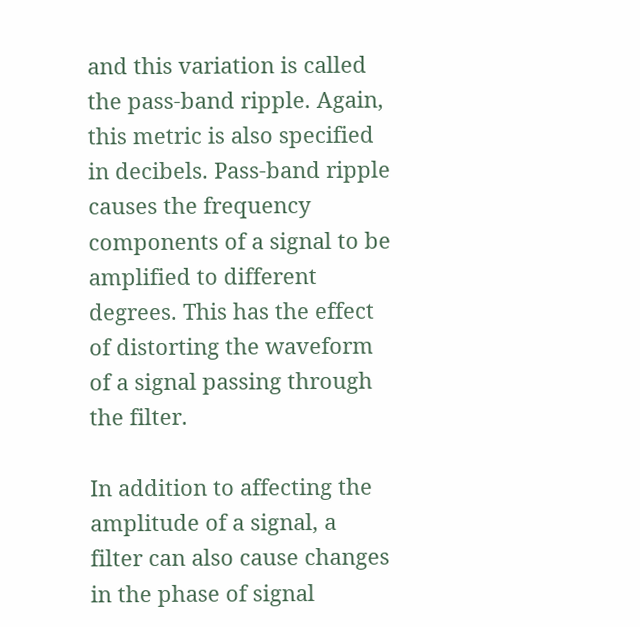and this variation is called the pass-band ripple. Again, this metric is also specified in decibels. Pass-band ripple causes the frequency components of a signal to be amplified to different degrees. This has the effect of distorting the waveform of a signal passing through the filter.

In addition to affecting the amplitude of a signal, a filter can also cause changes in the phase of signal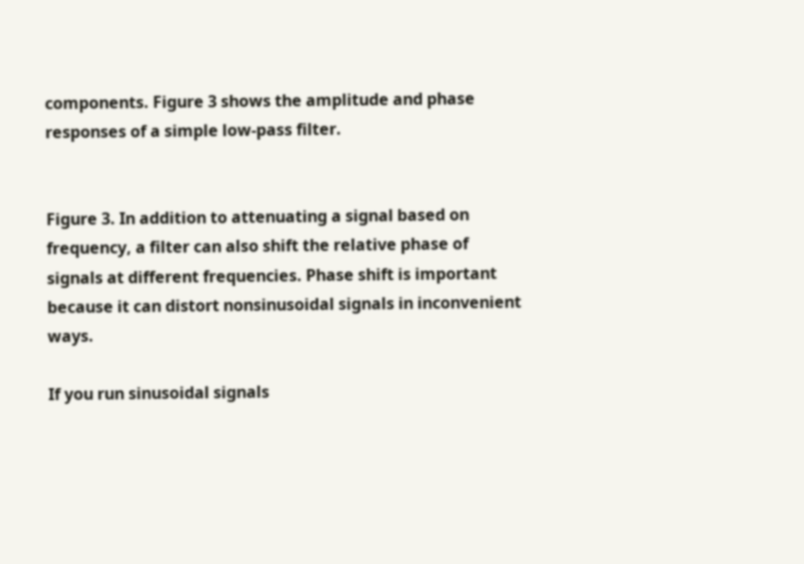components. Figure 3 shows the amplitude and phase responses of a simple low-pass filter.


Figure 3. In addition to attenuating a signal based on frequency, a filter can also shift the relative phase of signals at different frequencies. Phase shift is important because it can distort nonsinusoidal signals in inconvenient ways.

If you run sinusoidal signals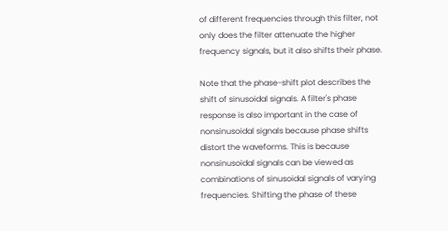of different frequencies through this filter, not only does the filter attenuate the higher frequency signals, but it also shifts their phase.

Note that the phase-shift plot describes the shift of sinusoidal signals. A filter's phase response is also important in the case of nonsinusoidal signals because phase shifts distort the waveforms. This is because nonsinusoidal signals can be viewed as combinations of sinusoidal signals of varying frequencies. Shifting the phase of these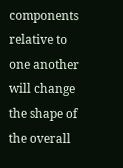components relative to one another will change the shape of the overall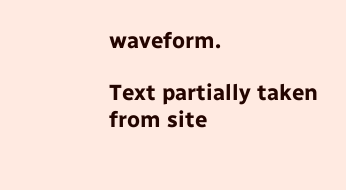waveform.

Text partially taken from site